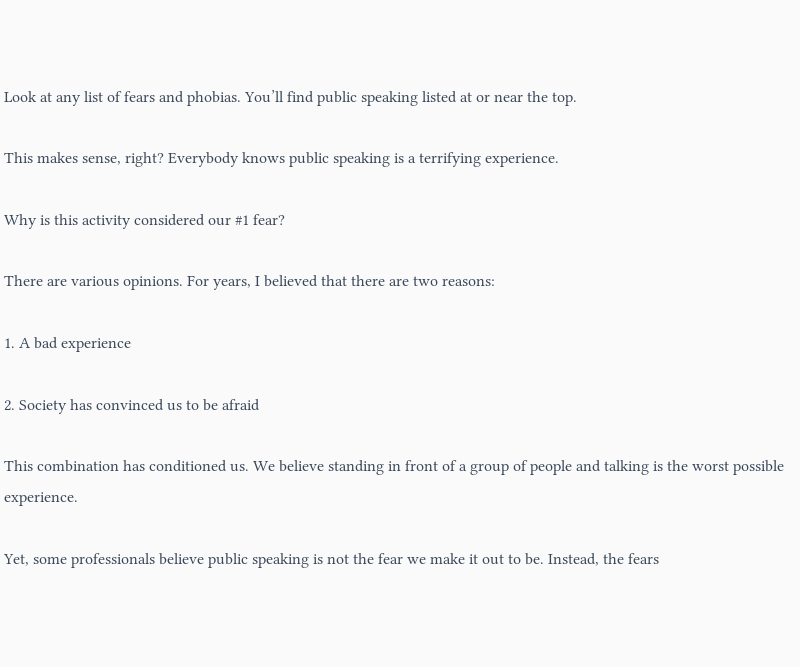Look at any list of fears and phobias. You’ll find public speaking listed at or near the top.

This makes sense, right? Everybody knows public speaking is a terrifying experience.

Why is this activity considered our #1 fear?

There are various opinions. For years, I believed that there are two reasons:

1. A bad experience

2. Society has convinced us to be afraid

This combination has conditioned us. We believe standing in front of a group of people and talking is the worst possible experience.

Yet, some professionals believe public speaking is not the fear we make it out to be. Instead, the fears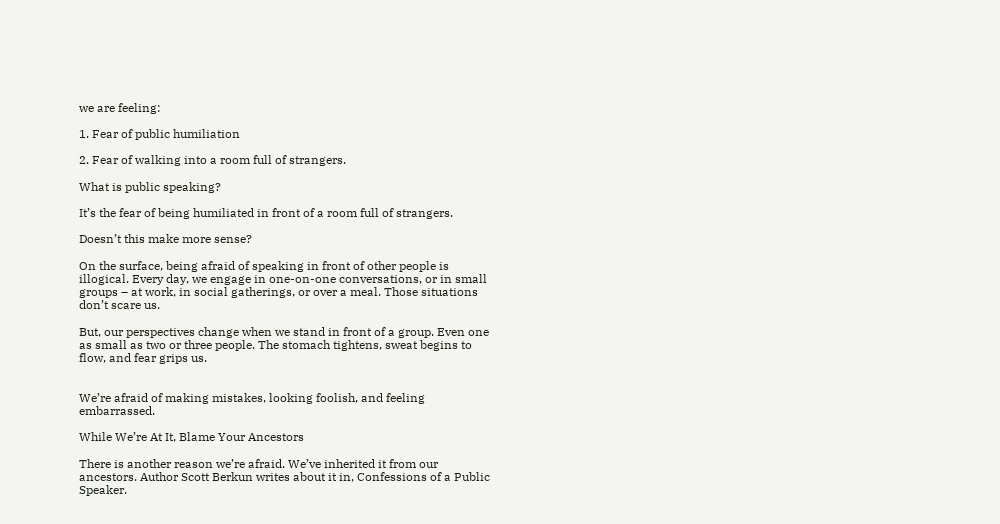we are feeling:

1. Fear of public humiliation

2. Fear of walking into a room full of strangers.

What is public speaking?

It’s the fear of being humiliated in front of a room full of strangers.

Doesn’t this make more sense?

On the surface, being afraid of speaking in front of other people is illogical. Every day, we engage in one-on-one conversations, or in small groups – at work, in social gatherings, or over a meal. Those situations don’t scare us.

But, our perspectives change when we stand in front of a group. Even one as small as two or three people. The stomach tightens, sweat begins to flow, and fear grips us.


We’re afraid of making mistakes, looking foolish, and feeling embarrassed.

While We’re At It, Blame Your Ancestors

There is another reason we’re afraid. We’ve inherited it from our ancestors. Author Scott Berkun writes about it in, Confessions of a Public Speaker.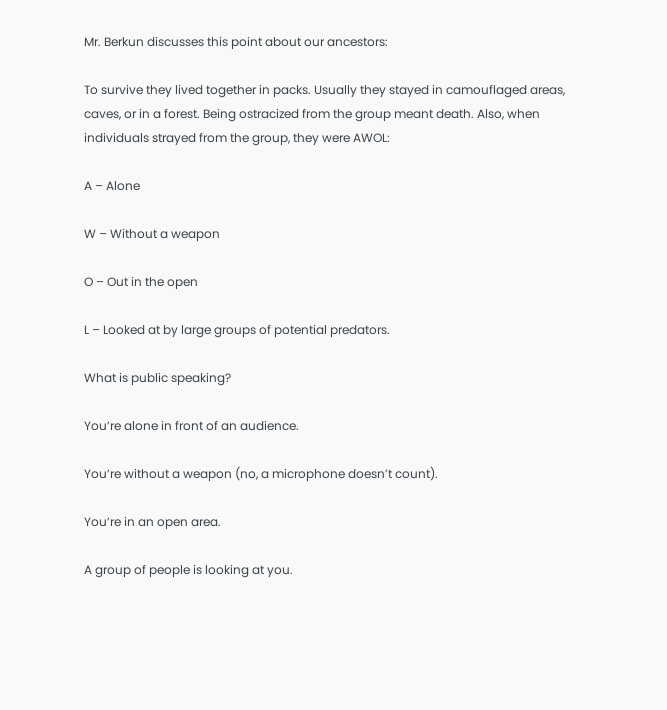Mr. Berkun discusses this point about our ancestors:

To survive they lived together in packs. Usually they stayed in camouflaged areas, caves, or in a forest. Being ostracized from the group meant death. Also, when individuals strayed from the group, they were AWOL:

A – Alone

W – Without a weapon

O – Out in the open

L – Looked at by large groups of potential predators.

What is public speaking?

You’re alone in front of an audience.

You’re without a weapon (no, a microphone doesn’t count).

You’re in an open area.

A group of people is looking at you.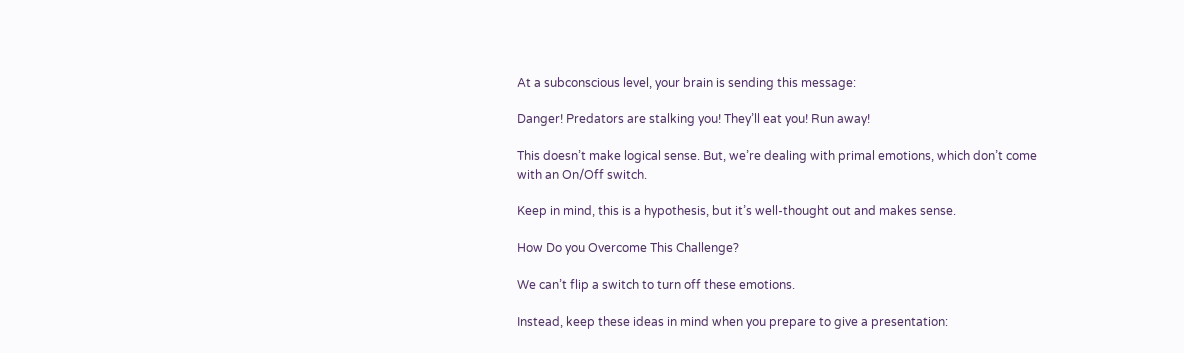At a subconscious level, your brain is sending this message:

Danger! Predators are stalking you! They’ll eat you! Run away!

This doesn’t make logical sense. But, we’re dealing with primal emotions, which don’t come with an On/Off switch.

Keep in mind, this is a hypothesis, but it’s well-thought out and makes sense.

How Do you Overcome This Challenge?

We can’t flip a switch to turn off these emotions.

Instead, keep these ideas in mind when you prepare to give a presentation: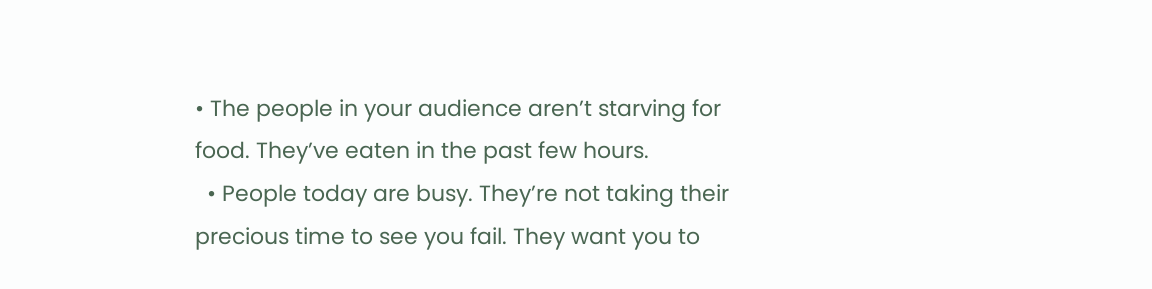• The people in your audience aren’t starving for food. They’ve eaten in the past few hours.
  • People today are busy. They’re not taking their precious time to see you fail. They want you to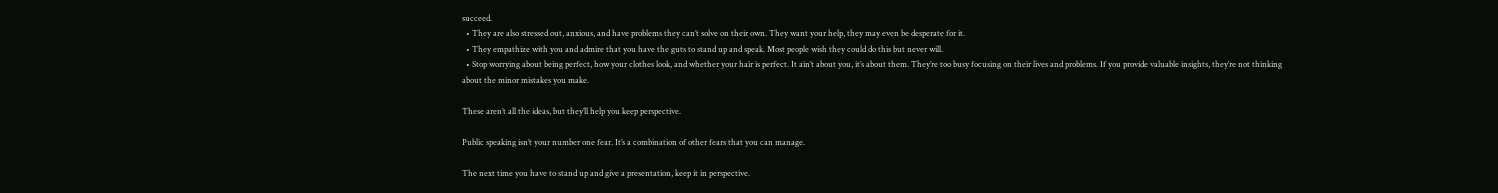succeed.
  • They are also stressed out, anxious, and have problems they can’t solve on their own. They want your help, they may even be desperate for it.
  • They empathize with you and admire that you have the guts to stand up and speak. Most people wish they could do this but never will.
  • Stop worrying about being perfect, how your clothes look, and whether your hair is perfect. It ain’t about you, it’s about them. They’re too busy focusing on their lives and problems. If you provide valuable insights, they’re not thinking about the minor mistakes you make.

These aren’t all the ideas, but they’ll help you keep perspective.

Public speaking isn’t your number one fear. It’s a combination of other fears that you can manage.

The next time you have to stand up and give a presentation, keep it in perspective.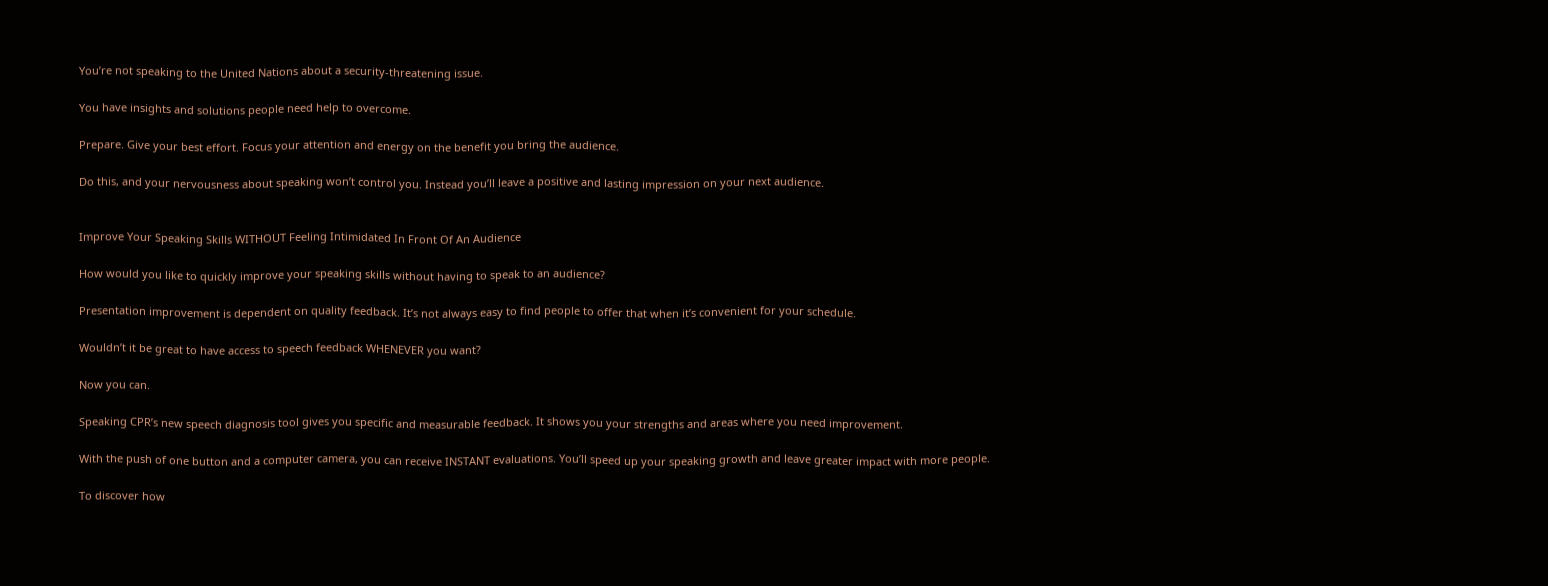You’re not speaking to the United Nations about a security-threatening issue.

You have insights and solutions people need help to overcome.

Prepare. Give your best effort. Focus your attention and energy on the benefit you bring the audience.

Do this, and your nervousness about speaking won’t control you. Instead you’ll leave a positive and lasting impression on your next audience.


Improve Your Speaking Skills WITHOUT Feeling Intimidated In Front Of An Audience

How would you like to quickly improve your speaking skills without having to speak to an audience?

Presentation improvement is dependent on quality feedback. It’s not always easy to find people to offer that when it’s convenient for your schedule.

Wouldn’t it be great to have access to speech feedback WHENEVER you want?

Now you can.

Speaking CPR’s new speech diagnosis tool gives you specific and measurable feedback. It shows you your strengths and areas where you need improvement.

With the push of one button and a computer camera, you can receive INSTANT evaluations. You’ll speed up your speaking growth and leave greater impact with more people.

To discover how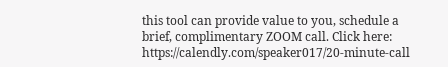this tool can provide value to you, schedule a brief, complimentary ZOOM call. Click here: https://calendly.com/speaker017/20-minute-call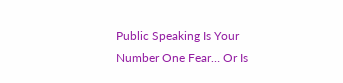Public Speaking Is Your Number One Fear… Or Is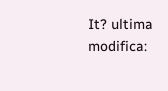It? ultima modifica: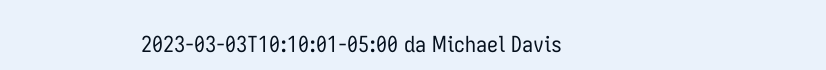2023-03-03T10:10:01-05:00 da Michael Davis